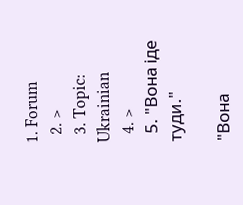1. Forum
  2. >
  3. Topic: Ukrainian
  4. >
  5. "Вона іде туди."

"Вона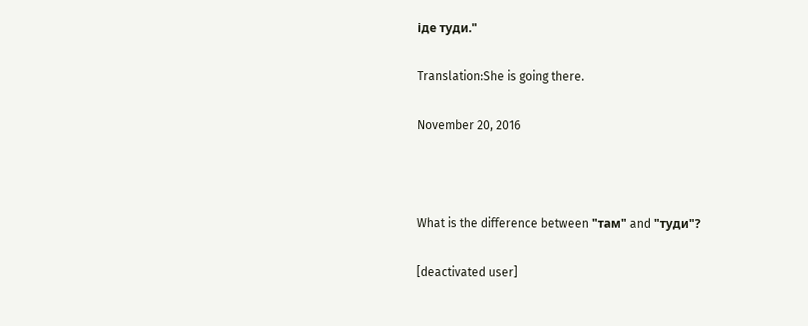іде туди."

Translation:She is going there.

November 20, 2016



What is the difference between "там" and "туди"?

[deactivated user]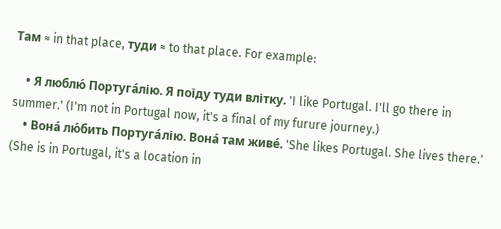Там ≈ in that place, туди ≈ to that place. For example:

    • Я люблю́ Португа́лію. Я поїду туди влітку. 'I like Portugal. I'll go there in summer.' (I'm not in Portugal now, it's a final of my furure journey.)
    • Вона́ лю́бить Португа́лію. Вона́ там живе́. 'She likes Portugal. She lives there.' (She is in Portugal, it's a location in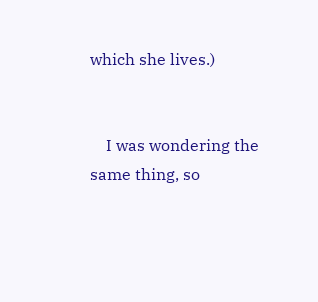which she lives.)


    I was wondering the same thing, so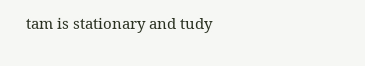tam is stationary and tudy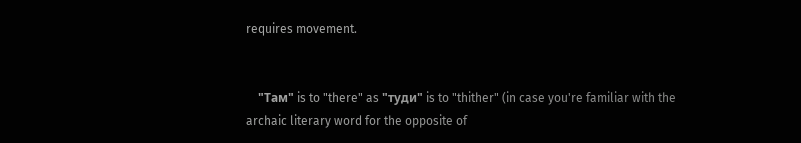requires movement.


    "Там" is to "there" as "туди" is to "thither" (in case you're familiar with the archaic literary word for the opposite of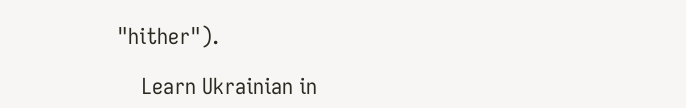"hither").

    Learn Ukrainian in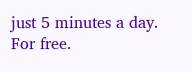just 5 minutes a day. For free.